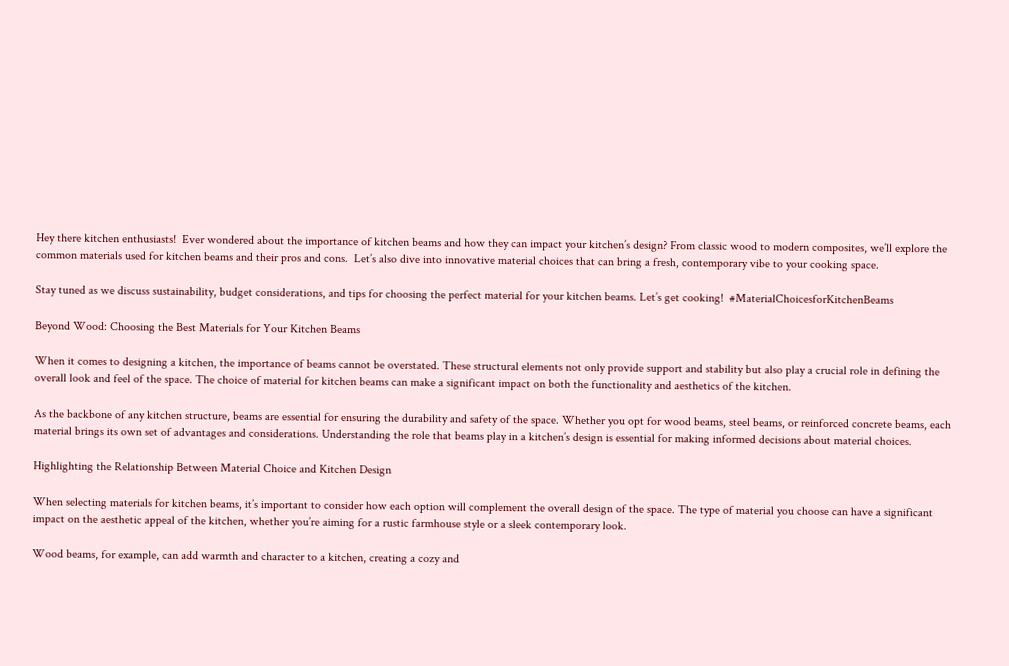Hey there kitchen enthusiasts!  Ever wondered about the importance of kitchen beams and how they can impact your kitchen’s design? From classic wood to modern composites, we’ll explore the common materials used for kitchen beams and their pros and cons.  Let’s also dive into innovative material choices that can bring a fresh, contemporary vibe to your cooking space.

Stay tuned as we discuss sustainability, budget considerations, and tips for choosing the perfect material for your kitchen beams. Let’s get cooking!  #MaterialChoicesforKitchenBeams

Beyond Wood: Choosing the Best Materials for Your Kitchen Beams

When it comes to designing a kitchen, the importance of beams cannot be overstated. These structural elements not only provide support and stability but also play a crucial role in defining the overall look and feel of the space. The choice of material for kitchen beams can make a significant impact on both the functionality and aesthetics of the kitchen.

As the backbone of any kitchen structure, beams are essential for ensuring the durability and safety of the space. Whether you opt for wood beams, steel beams, or reinforced concrete beams, each material brings its own set of advantages and considerations. Understanding the role that beams play in a kitchen’s design is essential for making informed decisions about material choices.

Highlighting the Relationship Between Material Choice and Kitchen Design

When selecting materials for kitchen beams, it’s important to consider how each option will complement the overall design of the space. The type of material you choose can have a significant impact on the aesthetic appeal of the kitchen, whether you’re aiming for a rustic farmhouse style or a sleek contemporary look.

Wood beams, for example, can add warmth and character to a kitchen, creating a cozy and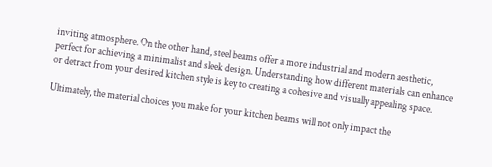inviting atmosphere. On the other hand, steel beams offer a more industrial and modern aesthetic, perfect for achieving a minimalist and sleek design. Understanding how different materials can enhance or detract from your desired kitchen style is key to creating a cohesive and visually appealing space.

Ultimately, the material choices you make for your kitchen beams will not only impact the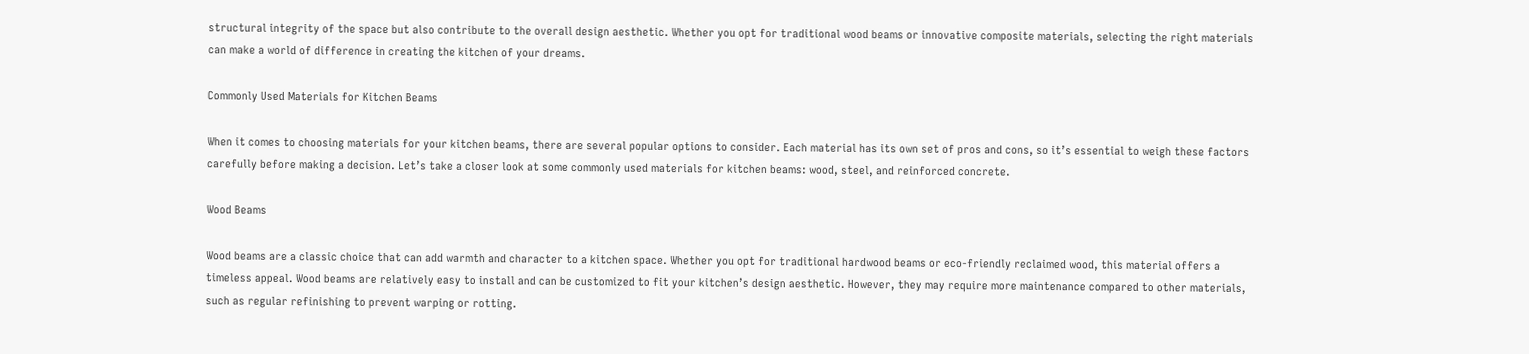structural integrity of the space but also contribute to the overall design aesthetic. Whether you opt for traditional wood beams or innovative composite materials, selecting the right materials can make a world of difference in creating the kitchen of your dreams.

Commonly Used Materials for Kitchen Beams

When it comes to choosing materials for your kitchen beams, there are several popular options to consider. Each material has its own set of pros and cons, so it’s essential to weigh these factors carefully before making a decision. Let’s take a closer look at some commonly used materials for kitchen beams: wood, steel, and reinforced concrete.

Wood Beams

Wood beams are a classic choice that can add warmth and character to a kitchen space. Whether you opt for traditional hardwood beams or eco-friendly reclaimed wood, this material offers a timeless appeal. Wood beams are relatively easy to install and can be customized to fit your kitchen’s design aesthetic. However, they may require more maintenance compared to other materials, such as regular refinishing to prevent warping or rotting.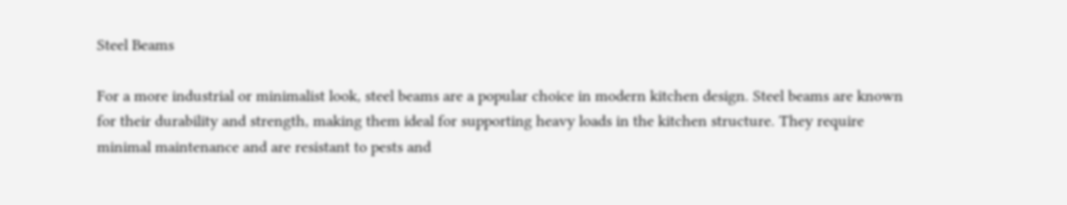Steel Beams

For a more industrial or minimalist look, steel beams are a popular choice in modern kitchen design. Steel beams are known for their durability and strength, making them ideal for supporting heavy loads in the kitchen structure. They require minimal maintenance and are resistant to pests and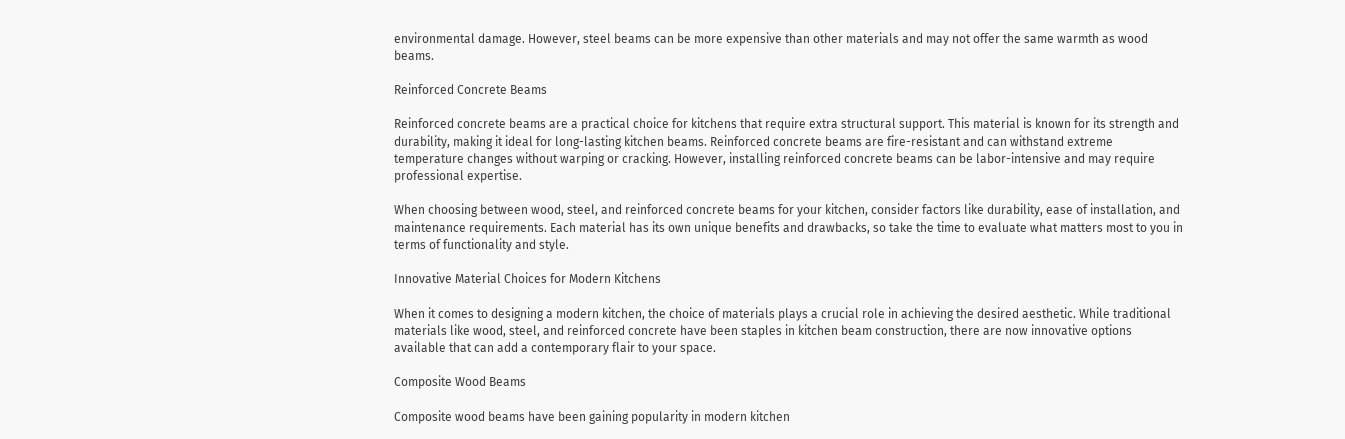environmental damage. However, steel beams can be more expensive than other materials and may not offer the same warmth as wood beams.

Reinforced Concrete Beams

Reinforced concrete beams are a practical choice for kitchens that require extra structural support. This material is known for its strength and durability, making it ideal for long-lasting kitchen beams. Reinforced concrete beams are fire-resistant and can withstand extreme temperature changes without warping or cracking. However, installing reinforced concrete beams can be labor-intensive and may require professional expertise.

When choosing between wood, steel, and reinforced concrete beams for your kitchen, consider factors like durability, ease of installation, and maintenance requirements. Each material has its own unique benefits and drawbacks, so take the time to evaluate what matters most to you in terms of functionality and style.

Innovative Material Choices for Modern Kitchens

When it comes to designing a modern kitchen, the choice of materials plays a crucial role in achieving the desired aesthetic. While traditional materials like wood, steel, and reinforced concrete have been staples in kitchen beam construction, there are now innovative options available that can add a contemporary flair to your space.

Composite Wood Beams

Composite wood beams have been gaining popularity in modern kitchen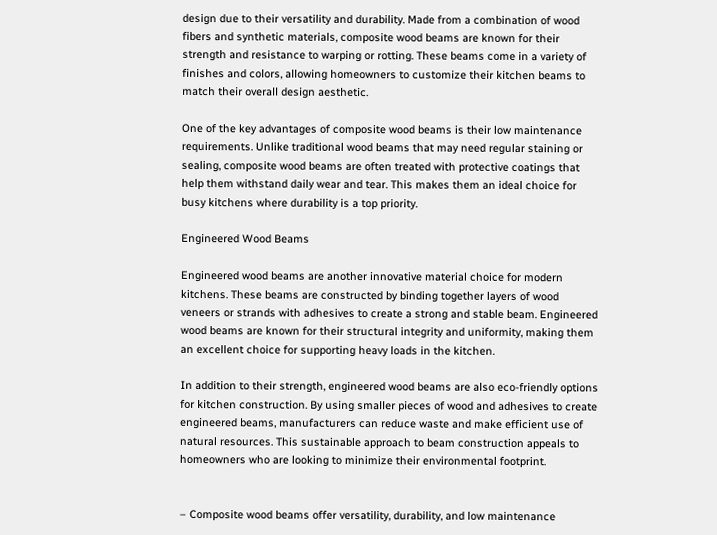design due to their versatility and durability. Made from a combination of wood fibers and synthetic materials, composite wood beams are known for their strength and resistance to warping or rotting. These beams come in a variety of finishes and colors, allowing homeowners to customize their kitchen beams to match their overall design aesthetic.

One of the key advantages of composite wood beams is their low maintenance requirements. Unlike traditional wood beams that may need regular staining or sealing, composite wood beams are often treated with protective coatings that help them withstand daily wear and tear. This makes them an ideal choice for busy kitchens where durability is a top priority.

Engineered Wood Beams

Engineered wood beams are another innovative material choice for modern kitchens. These beams are constructed by binding together layers of wood veneers or strands with adhesives to create a strong and stable beam. Engineered wood beams are known for their structural integrity and uniformity, making them an excellent choice for supporting heavy loads in the kitchen.

In addition to their strength, engineered wood beams are also eco-friendly options for kitchen construction. By using smaller pieces of wood and adhesives to create engineered beams, manufacturers can reduce waste and make efficient use of natural resources. This sustainable approach to beam construction appeals to homeowners who are looking to minimize their environmental footprint.


– Composite wood beams offer versatility, durability, and low maintenance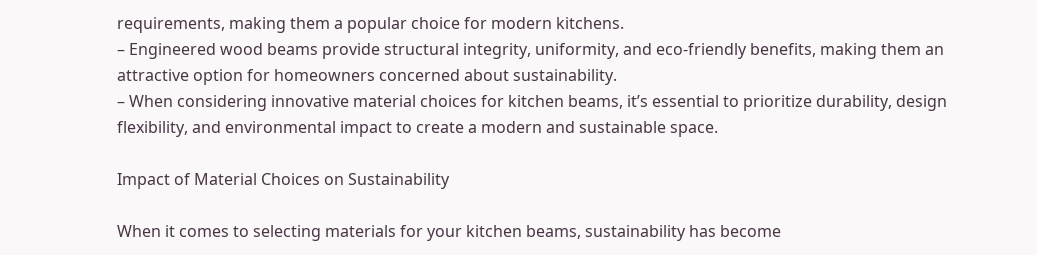requirements, making them a popular choice for modern kitchens.
– Engineered wood beams provide structural integrity, uniformity, and eco-friendly benefits, making them an attractive option for homeowners concerned about sustainability.
– When considering innovative material choices for kitchen beams, it’s essential to prioritize durability, design flexibility, and environmental impact to create a modern and sustainable space.

Impact of Material Choices on Sustainability

When it comes to selecting materials for your kitchen beams, sustainability has become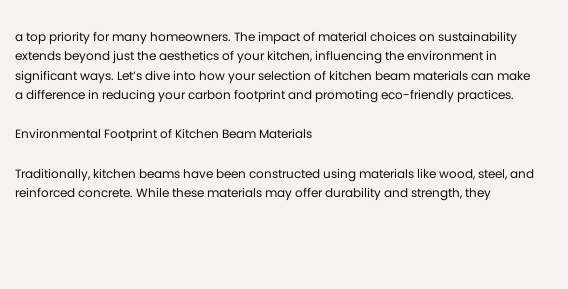a top priority for many homeowners. The impact of material choices on sustainability extends beyond just the aesthetics of your kitchen, influencing the environment in significant ways. Let’s dive into how your selection of kitchen beam materials can make a difference in reducing your carbon footprint and promoting eco-friendly practices.

Environmental Footprint of Kitchen Beam Materials

Traditionally, kitchen beams have been constructed using materials like wood, steel, and reinforced concrete. While these materials may offer durability and strength, they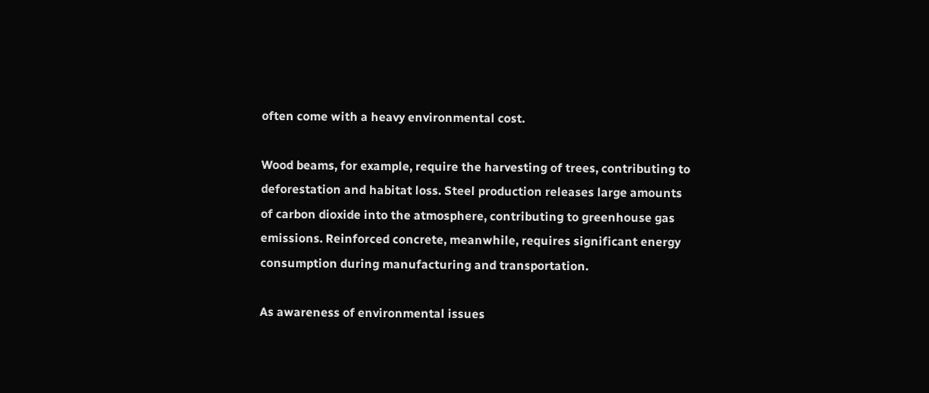often come with a heavy environmental cost.

Wood beams, for example, require the harvesting of trees, contributing to deforestation and habitat loss. Steel production releases large amounts of carbon dioxide into the atmosphere, contributing to greenhouse gas emissions. Reinforced concrete, meanwhile, requires significant energy consumption during manufacturing and transportation.

As awareness of environmental issues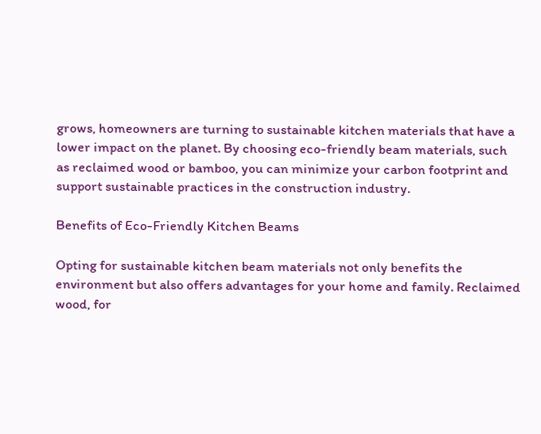grows, homeowners are turning to sustainable kitchen materials that have a lower impact on the planet. By choosing eco-friendly beam materials, such as reclaimed wood or bamboo, you can minimize your carbon footprint and support sustainable practices in the construction industry.

Benefits of Eco-Friendly Kitchen Beams

Opting for sustainable kitchen beam materials not only benefits the environment but also offers advantages for your home and family. Reclaimed wood, for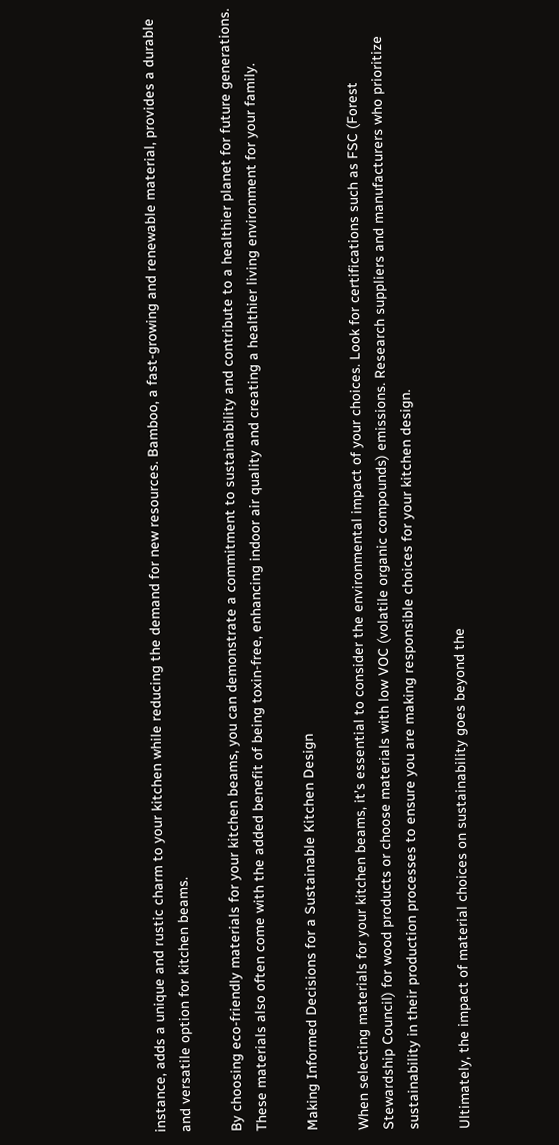instance, adds a unique and rustic charm to your kitchen while reducing the demand for new resources. Bamboo, a fast-growing and renewable material, provides a durable and versatile option for kitchen beams.

By choosing eco-friendly materials for your kitchen beams, you can demonstrate a commitment to sustainability and contribute to a healthier planet for future generations. These materials also often come with the added benefit of being toxin-free, enhancing indoor air quality and creating a healthier living environment for your family.

Making Informed Decisions for a Sustainable Kitchen Design

When selecting materials for your kitchen beams, it’s essential to consider the environmental impact of your choices. Look for certifications such as FSC (Forest Stewardship Council) for wood products or choose materials with low VOC (volatile organic compounds) emissions. Research suppliers and manufacturers who prioritize sustainability in their production processes to ensure you are making responsible choices for your kitchen design.

Ultimately, the impact of material choices on sustainability goes beyond the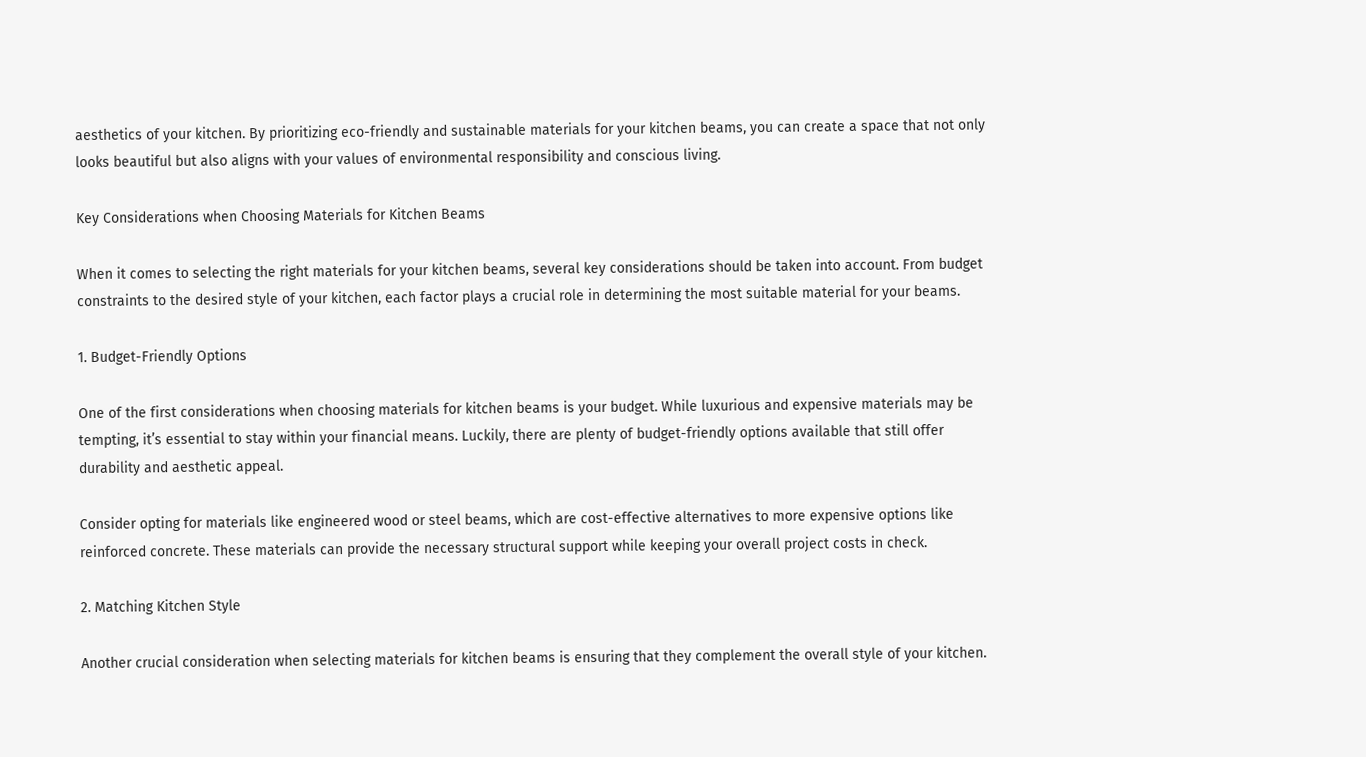aesthetics of your kitchen. By prioritizing eco-friendly and sustainable materials for your kitchen beams, you can create a space that not only looks beautiful but also aligns with your values of environmental responsibility and conscious living.

Key Considerations when Choosing Materials for Kitchen Beams

When it comes to selecting the right materials for your kitchen beams, several key considerations should be taken into account. From budget constraints to the desired style of your kitchen, each factor plays a crucial role in determining the most suitable material for your beams.

1. Budget-Friendly Options

One of the first considerations when choosing materials for kitchen beams is your budget. While luxurious and expensive materials may be tempting, it’s essential to stay within your financial means. Luckily, there are plenty of budget-friendly options available that still offer durability and aesthetic appeal.

Consider opting for materials like engineered wood or steel beams, which are cost-effective alternatives to more expensive options like reinforced concrete. These materials can provide the necessary structural support while keeping your overall project costs in check.

2. Matching Kitchen Style

Another crucial consideration when selecting materials for kitchen beams is ensuring that they complement the overall style of your kitchen.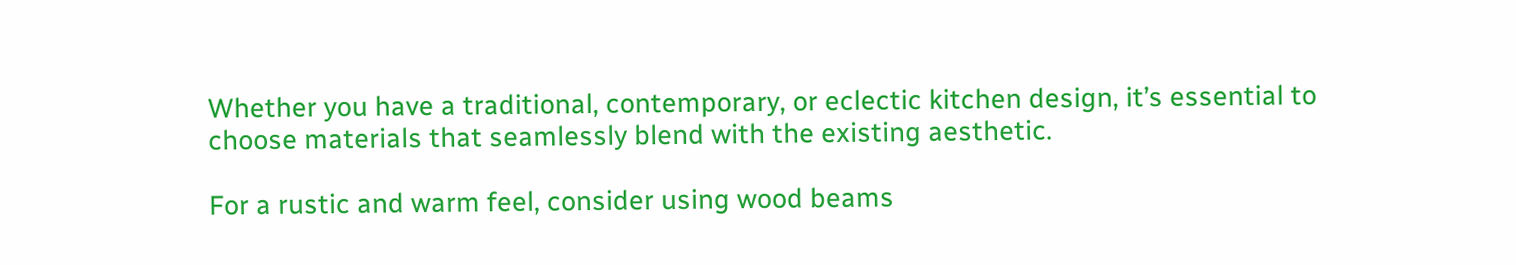Whether you have a traditional, contemporary, or eclectic kitchen design, it’s essential to choose materials that seamlessly blend with the existing aesthetic.

For a rustic and warm feel, consider using wood beams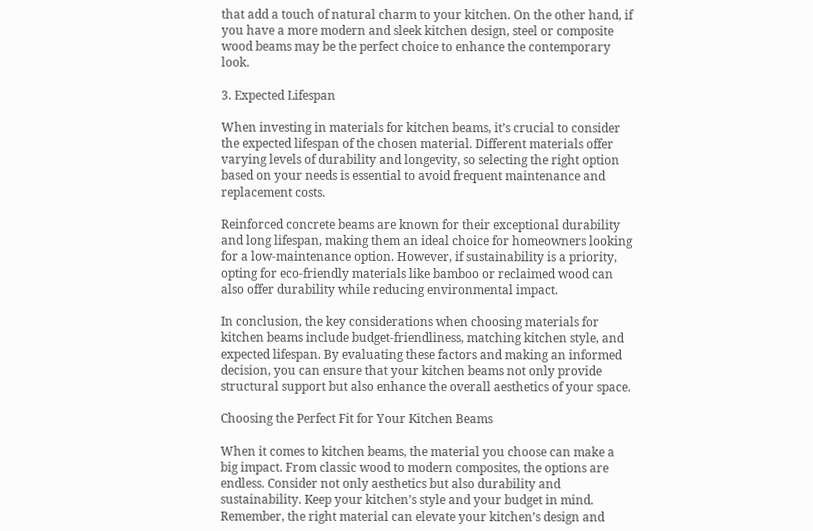that add a touch of natural charm to your kitchen. On the other hand, if you have a more modern and sleek kitchen design, steel or composite wood beams may be the perfect choice to enhance the contemporary look.

3. Expected Lifespan

When investing in materials for kitchen beams, it’s crucial to consider the expected lifespan of the chosen material. Different materials offer varying levels of durability and longevity, so selecting the right option based on your needs is essential to avoid frequent maintenance and replacement costs.

Reinforced concrete beams are known for their exceptional durability and long lifespan, making them an ideal choice for homeowners looking for a low-maintenance option. However, if sustainability is a priority, opting for eco-friendly materials like bamboo or reclaimed wood can also offer durability while reducing environmental impact.

In conclusion, the key considerations when choosing materials for kitchen beams include budget-friendliness, matching kitchen style, and expected lifespan. By evaluating these factors and making an informed decision, you can ensure that your kitchen beams not only provide structural support but also enhance the overall aesthetics of your space.

Choosing the Perfect Fit for Your Kitchen Beams

When it comes to kitchen beams, the material you choose can make a big impact. From classic wood to modern composites, the options are endless. Consider not only aesthetics but also durability and sustainability. Keep your kitchen’s style and your budget in mind. Remember, the right material can elevate your kitchen’s design and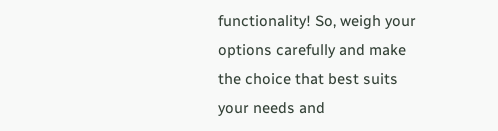functionality! So, weigh your options carefully and make the choice that best suits your needs and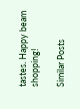tastes. Happy beam shopping!

Similar Posts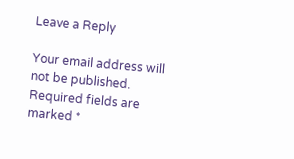Leave a Reply

Your email address will not be published. Required fields are marked *